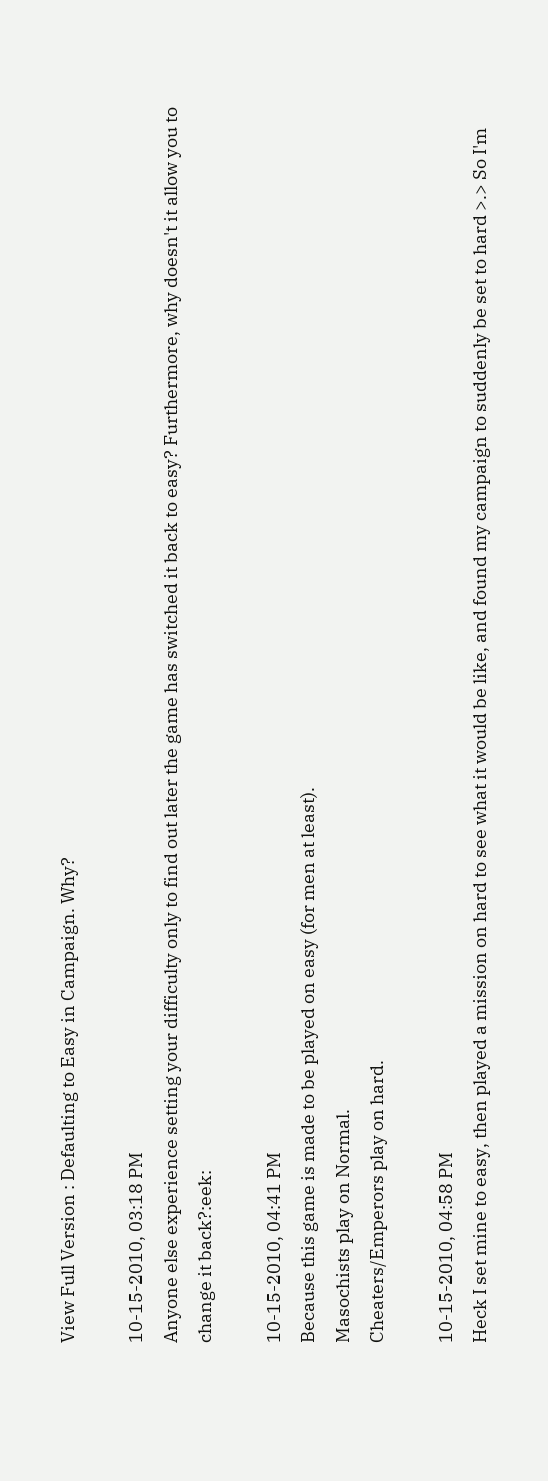View Full Version : Defaulting to Easy in Campaign. Why?

10-15-2010, 03:18 PM
Anyone else experience setting your difficulty only to find out later the game has switched it back to easy? Furthermore, why doesn't it allow you to change it back?:eek:

10-15-2010, 04:41 PM
Because this game is made to be played on easy (for men at least).
Masochists play on Normal.
Cheaters/Emperors play on hard.

10-15-2010, 04:58 PM
Heck I set mine to easy, then played a mission on hard to see what it would be like, and found my campaign to suddenly be set to hard >.> So I'm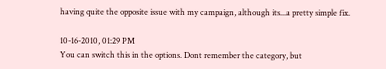having quite the opposite issue with my campaign, although its...a pretty simple fix.

10-16-2010, 01:29 PM
You can switch this in the options. Dont remember the category, but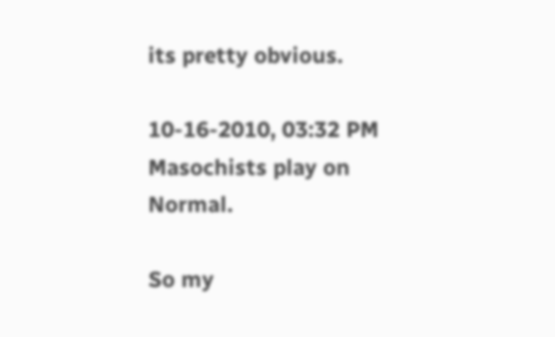its pretty obvious.

10-16-2010, 03:32 PM
Masochists play on Normal.

So my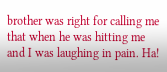brother was right for calling me that when he was hitting me and I was laughing in pain. Ha!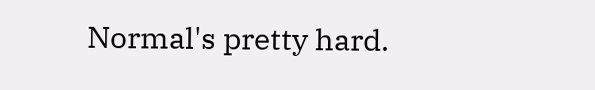Normal's pretty hard.